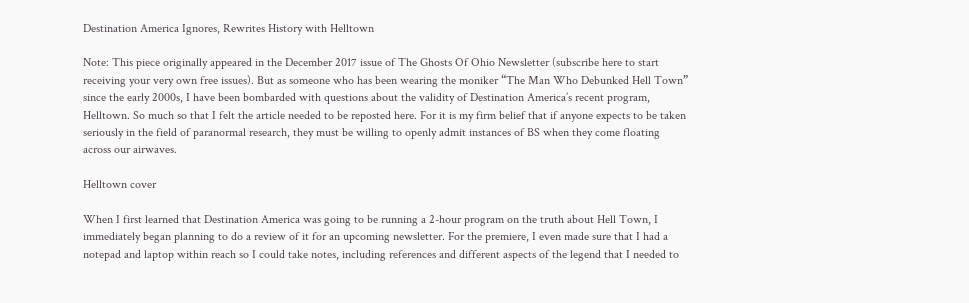Destination America Ignores, Rewrites History with Helltown

Note: This piece originally appeared in the December 2017 issue of The Ghosts Of Ohio Newsletter (subscribe here to start receiving your very own free issues). But as someone who has been wearing the moniker “The Man Who Debunked Hell Town” since the early 2000s, I have been bombarded with questions about the validity of Destination America’s recent program, Helltown. So much so that I felt the article needed to be reposted here. For it is my firm belief that if anyone expects to be taken seriously in the field of paranormal research, they must be willing to openly admit instances of BS when they come floating across our airwaves.

Helltown cover

When I first learned that Destination America was going to be running a 2-hour program on the truth about Hell Town, I immediately began planning to do a review of it for an upcoming newsletter. For the premiere, I even made sure that I had a notepad and laptop within reach so I could take notes, including references and different aspects of the legend that I needed to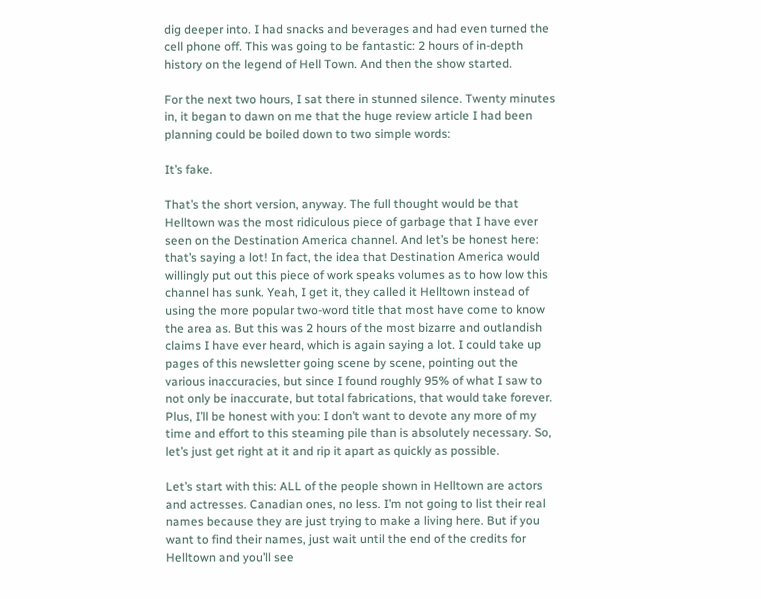dig deeper into. I had snacks and beverages and had even turned the cell phone off. This was going to be fantastic: 2 hours of in-depth history on the legend of Hell Town. And then the show started.

For the next two hours, I sat there in stunned silence. Twenty minutes in, it began to dawn on me that the huge review article I had been planning could be boiled down to two simple words:

It’s fake.

That’s the short version, anyway. The full thought would be that Helltown was the most ridiculous piece of garbage that I have ever seen on the Destination America channel. And let’s be honest here: that’s saying a lot! In fact, the idea that Destination America would willingly put out this piece of work speaks volumes as to how low this channel has sunk. Yeah, I get it, they called it Helltown instead of using the more popular two-word title that most have come to know the area as. But this was 2 hours of the most bizarre and outlandish claims I have ever heard, which is again saying a lot. I could take up pages of this newsletter going scene by scene, pointing out the various inaccuracies, but since I found roughly 95% of what I saw to not only be inaccurate, but total fabrications, that would take forever. Plus, I’ll be honest with you: I don’t want to devote any more of my time and effort to this steaming pile than is absolutely necessary. So, let’s just get right at it and rip it apart as quickly as possible.

Let’s start with this: ALL of the people shown in Helltown are actors and actresses. Canadian ones, no less. I’m not going to list their real names because they are just trying to make a living here. But if you want to find their names, just wait until the end of the credits for Helltown and you’ll see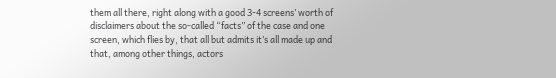them all there, right along with a good 3-4 screens’ worth of disclaimers about the so-called “facts” of the case and one screen, which flies by, that all but admits it’s all made up and that, among other things, actors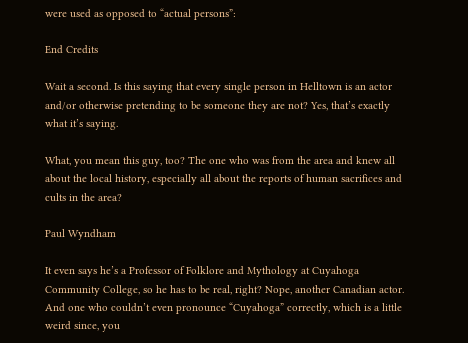were used as opposed to “actual persons”:

End Credits

Wait a second. Is this saying that every single person in Helltown is an actor and/or otherwise pretending to be someone they are not? Yes, that’s exactly what it’s saying.

What, you mean this guy, too? The one who was from the area and knew all about the local history, especially all about the reports of human sacrifices and cults in the area?

Paul Wyndham

It even says he’s a Professor of Folklore and Mythology at Cuyahoga Community College, so he has to be real, right? Nope, another Canadian actor. And one who couldn’t even pronounce “Cuyahoga” correctly, which is a little weird since, you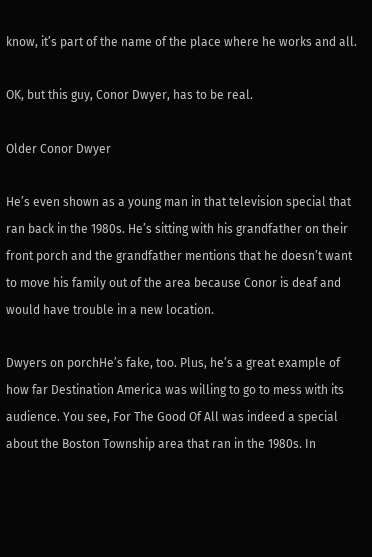know, it’s part of the name of the place where he works and all.

OK, but this guy, Conor Dwyer, has to be real.

Older Conor Dwyer

He’s even shown as a young man in that television special that ran back in the 1980s. He’s sitting with his grandfather on their front porch and the grandfather mentions that he doesn’t want to move his family out of the area because Conor is deaf and would have trouble in a new location.

Dwyers on porchHe’s fake, too. Plus, he’s a great example of how far Destination America was willing to go to mess with its audience. You see, For The Good Of All was indeed a special about the Boston Township area that ran in the 1980s. In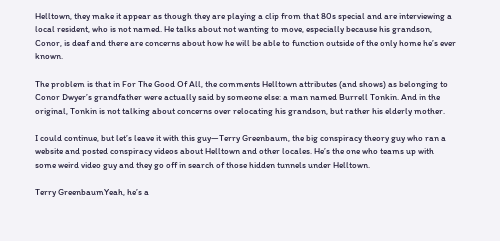Helltown, they make it appear as though they are playing a clip from that 80s special and are interviewing a local resident, who is not named. He talks about not wanting to move, especially because his grandson, Conor, is deaf and there are concerns about how he will be able to function outside of the only home he’s ever known.

The problem is that in For The Good Of All, the comments Helltown attributes (and shows) as belonging to Conor Dwyer’s grandfather were actually said by someone else: a man named Burrell Tonkin. And in the original, Tonkin is not talking about concerns over relocating his grandson, but rather his elderly mother.

I could continue, but let’s leave it with this guy—Terry Greenbaum, the big conspiracy theory guy who ran a website and posted conspiracy videos about Helltown and other locales. He’s the one who teams up with some weird video guy and they go off in search of those hidden tunnels under Helltown.

Terry GreenbaumYeah, he’s a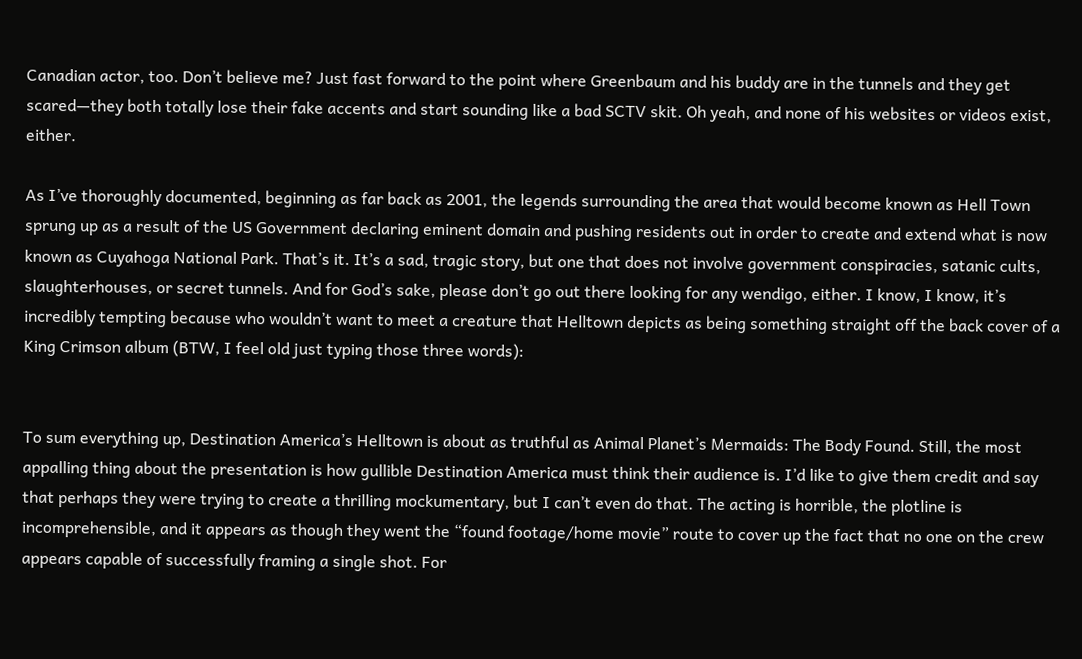Canadian actor, too. Don’t believe me? Just fast forward to the point where Greenbaum and his buddy are in the tunnels and they get scared—they both totally lose their fake accents and start sounding like a bad SCTV skit. Oh yeah, and none of his websites or videos exist, either.

As I’ve thoroughly documented, beginning as far back as 2001, the legends surrounding the area that would become known as Hell Town sprung up as a result of the US Government declaring eminent domain and pushing residents out in order to create and extend what is now known as Cuyahoga National Park. That’s it. It’s a sad, tragic story, but one that does not involve government conspiracies, satanic cults, slaughterhouses, or secret tunnels. And for God’s sake, please don’t go out there looking for any wendigo, either. I know, I know, it’s incredibly tempting because who wouldn’t want to meet a creature that Helltown depicts as being something straight off the back cover of a King Crimson album (BTW, I feel old just typing those three words):


To sum everything up, Destination America’s Helltown is about as truthful as Animal Planet’s Mermaids: The Body Found. Still, the most appalling thing about the presentation is how gullible Destination America must think their audience is. I’d like to give them credit and say that perhaps they were trying to create a thrilling mockumentary, but I can’t even do that. The acting is horrible, the plotline is incomprehensible, and it appears as though they went the “found footage/home movie” route to cover up the fact that no one on the crew appears capable of successfully framing a single shot. For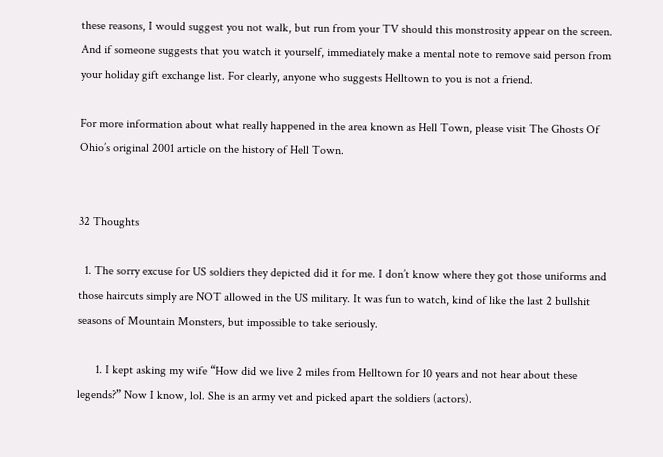these reasons, I would suggest you not walk, but run from your TV should this monstrosity appear on the screen. And if someone suggests that you watch it yourself, immediately make a mental note to remove said person from your holiday gift exchange list. For clearly, anyone who suggests Helltown to you is not a friend.

For more information about what really happened in the area known as Hell Town, please visit The Ghosts Of Ohio’s original 2001 article on the history of Hell Town.


32 Thoughts

  1. The sorry excuse for US soldiers they depicted did it for me. I don’t know where they got those uniforms and those haircuts simply are NOT allowed in the US military. It was fun to watch, kind of like the last 2 bullshit seasons of Mountain Monsters, but impossible to take seriously.

      1. I kept asking my wife “How did we live 2 miles from Helltown for 10 years and not hear about these legends?” Now I know, lol. She is an army vet and picked apart the soldiers (actors).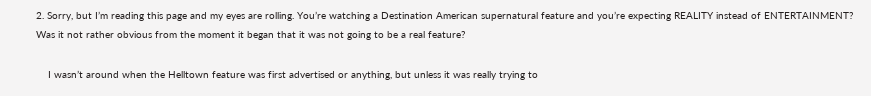2. Sorry, but I’m reading this page and my eyes are rolling. You’re watching a Destination American supernatural feature and you’re expecting REALITY instead of ENTERTAINMENT? Was it not rather obvious from the moment it began that it was not going to be a real feature?

    I wasn’t around when the Helltown feature was first advertised or anything, but unless it was really trying to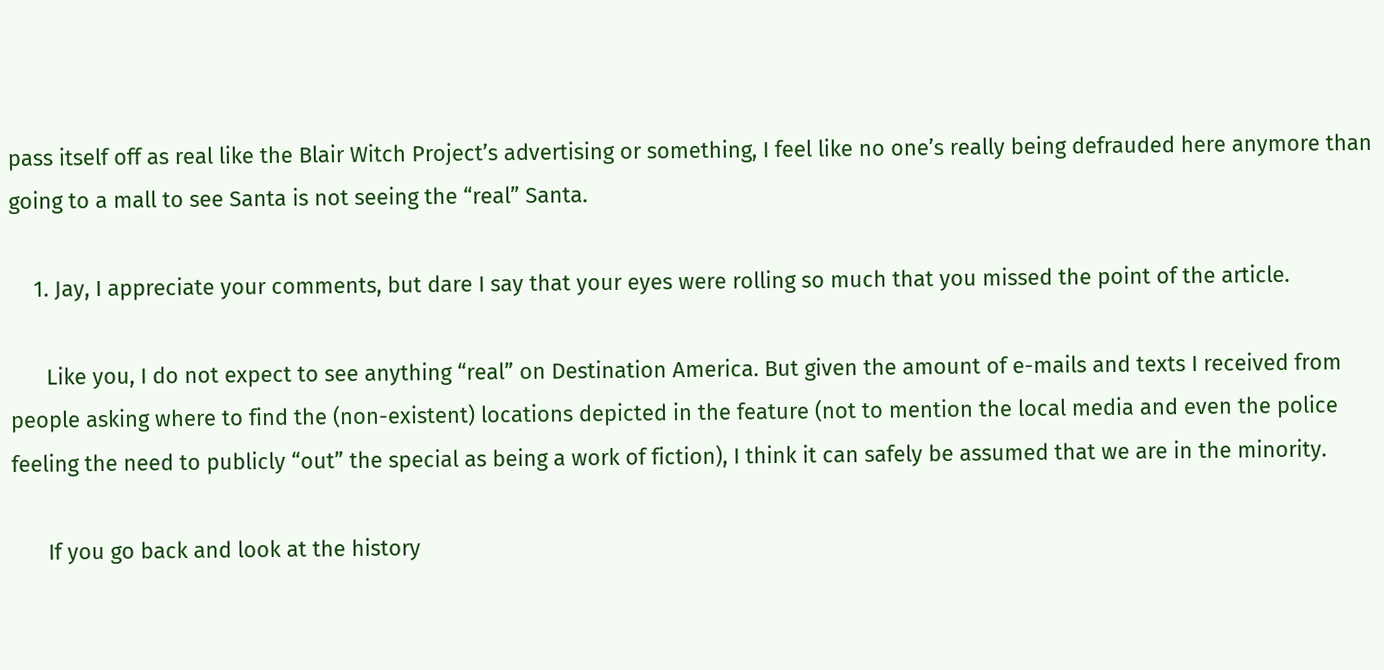pass itself off as real like the Blair Witch Project’s advertising or something, I feel like no one’s really being defrauded here anymore than going to a mall to see Santa is not seeing the “real” Santa.

    1. Jay, I appreciate your comments, but dare I say that your eyes were rolling so much that you missed the point of the article.

      Like you, I do not expect to see anything “real” on Destination America. But given the amount of e-mails and texts I received from people asking where to find the (non-existent) locations depicted in the feature (not to mention the local media and even the police feeling the need to publicly “out” the special as being a work of fiction), I think it can safely be assumed that we are in the minority.

      If you go back and look at the history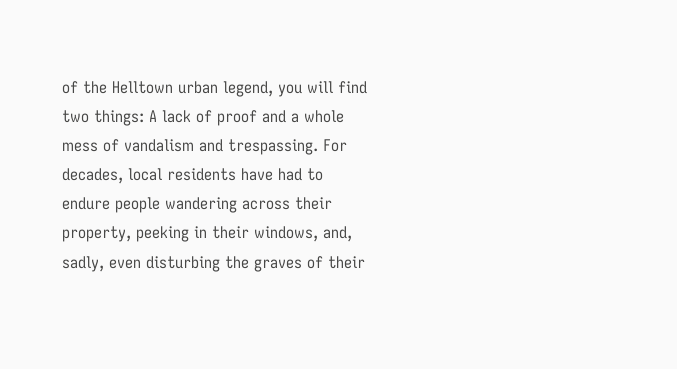of the Helltown urban legend, you will find two things: A lack of proof and a whole mess of vandalism and trespassing. For decades, local residents have had to endure people wandering across their property, peeking in their windows, and, sadly, even disturbing the graves of their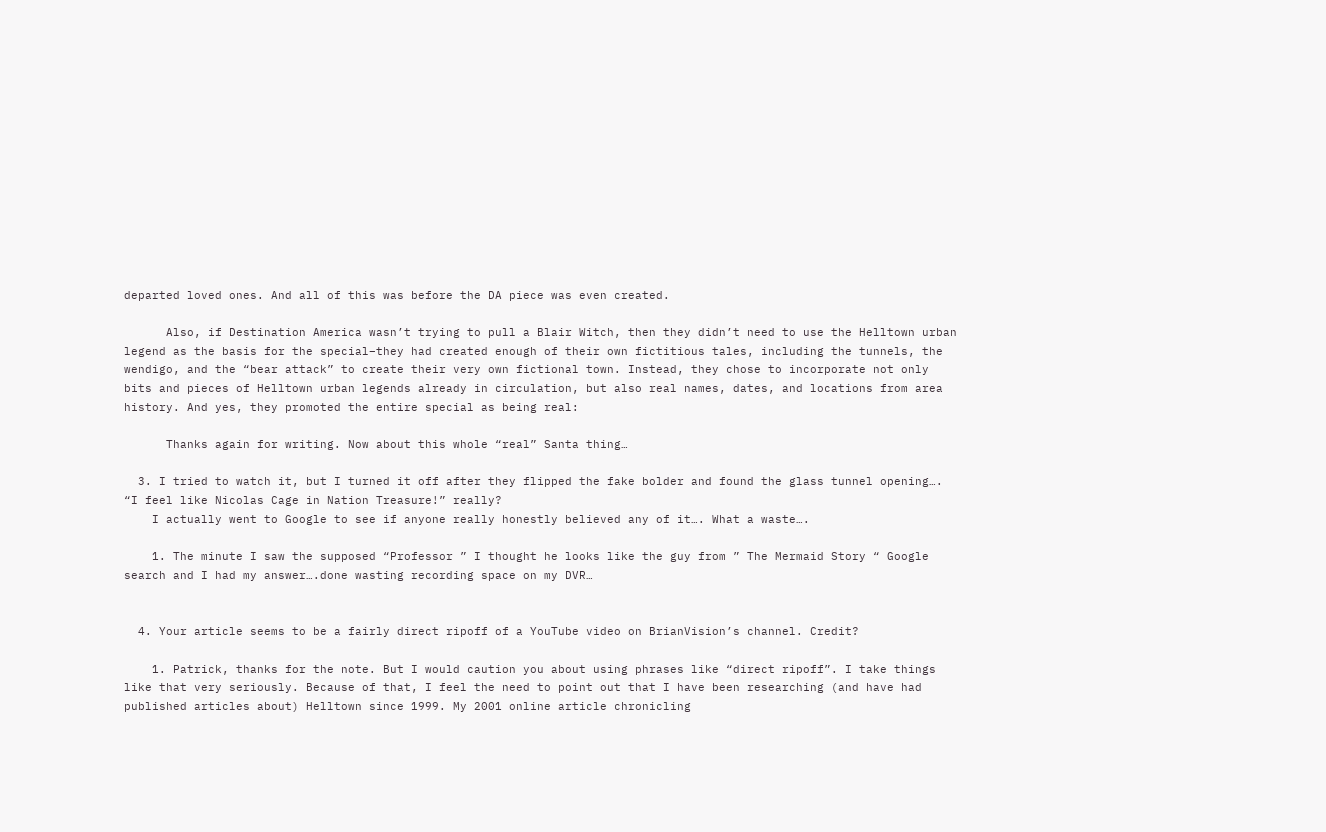departed loved ones. And all of this was before the DA piece was even created.

      Also, if Destination America wasn’t trying to pull a Blair Witch, then they didn’t need to use the Helltown urban legend as the basis for the special–they had created enough of their own fictitious tales, including the tunnels, the wendigo, and the “bear attack” to create their very own fictional town. Instead, they chose to incorporate not only bits and pieces of Helltown urban legends already in circulation, but also real names, dates, and locations from area history. And yes, they promoted the entire special as being real:

      Thanks again for writing. Now about this whole “real” Santa thing…

  3. I tried to watch it, but I turned it off after they flipped the fake bolder and found the glass tunnel opening…. “I feel like Nicolas Cage in Nation Treasure!” really?
    I actually went to Google to see if anyone really honestly believed any of it…. What a waste….

    1. The minute I saw the supposed “Professor ” I thought he looks like the guy from ” The Mermaid Story “ Google search and I had my answer….done wasting recording space on my DVR…


  4. Your article seems to be a fairly direct ripoff of a YouTube video on BrianVision’s channel. Credit?

    1. Patrick, thanks for the note. But I would caution you about using phrases like “direct ripoff”. I take things like that very seriously. Because of that, I feel the need to point out that I have been researching (and have had published articles about) Helltown since 1999. My 2001 online article chronicling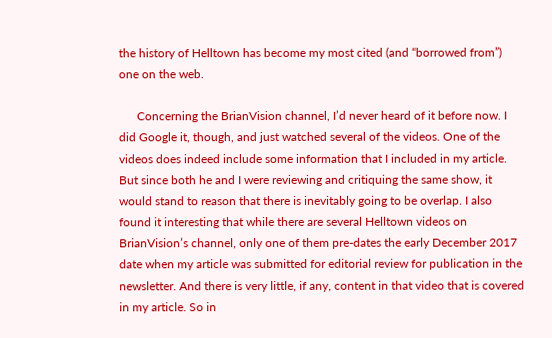the history of Helltown has become my most cited (and “borrowed from”) one on the web.

      Concerning the BrianVision channel, I’d never heard of it before now. I did Google it, though, and just watched several of the videos. One of the videos does indeed include some information that I included in my article. But since both he and I were reviewing and critiquing the same show, it would stand to reason that there is inevitably going to be overlap. I also found it interesting that while there are several Helltown videos on BrianVision’s channel, only one of them pre-dates the early December 2017 date when my article was submitted for editorial review for publication in the newsletter. And there is very little, if any, content in that video that is covered in my article. So in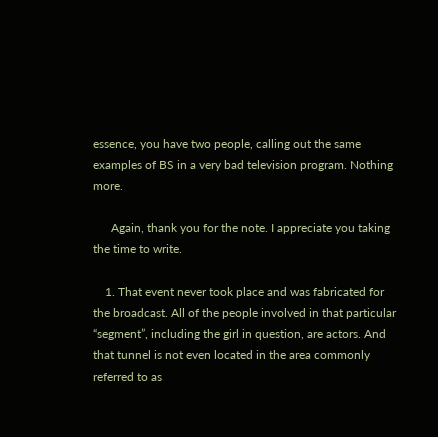essence, you have two people, calling out the same examples of BS in a very bad television program. Nothing more.

      Again, thank you for the note. I appreciate you taking the time to write.

    1. That event never took place and was fabricated for the broadcast. All of the people involved in that particular “segment”, including the girl in question, are actors. And that tunnel is not even located in the area commonly referred to as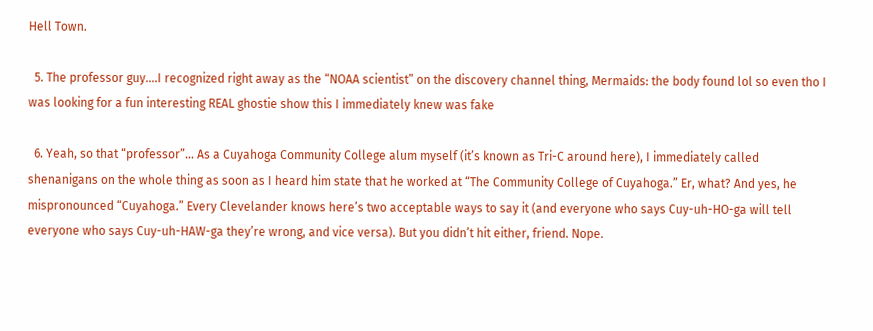Hell Town.

  5. The professor guy….I recognized right away as the “NOAA scientist” on the discovery channel thing, Mermaids: the body found lol so even tho I was looking for a fun interesting REAL ghostie show this I immediately knew was fake

  6. Yeah, so that “professor”… As a Cuyahoga Community College alum myself (it’s known as Tri-C around here), I immediately called shenanigans on the whole thing as soon as I heard him state that he worked at “The Community College of Cuyahoga.” Er, what? And yes, he mispronounced “Cuyahoga.” Every Clevelander knows here’s two acceptable ways to say it (and everyone who says Cuy-uh-HO-ga will tell everyone who says Cuy-uh-HAW-ga they’re wrong, and vice versa). But you didn’t hit either, friend. Nope.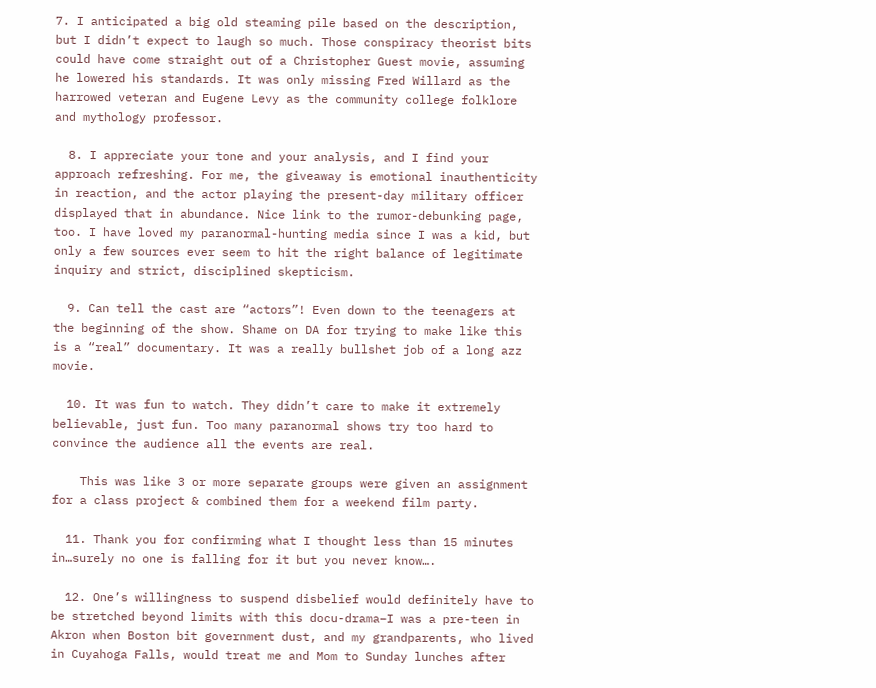7. I anticipated a big old steaming pile based on the description, but I didn’t expect to laugh so much. Those conspiracy theorist bits could have come straight out of a Christopher Guest movie, assuming he lowered his standards. It was only missing Fred Willard as the harrowed veteran and Eugene Levy as the community college folklore and mythology professor.

  8. I appreciate your tone and your analysis, and I find your approach refreshing. For me, the giveaway is emotional inauthenticity in reaction, and the actor playing the present-day military officer displayed that in abundance. Nice link to the rumor-debunking page, too. I have loved my paranormal-hunting media since I was a kid, but only a few sources ever seem to hit the right balance of legitimate inquiry and strict, disciplined skepticism.

  9. Can tell the cast are “actors”! Even down to the teenagers at the beginning of the show. Shame on DA for trying to make like this is a “real” documentary. It was a really bullshet job of a long azz movie.

  10. It was fun to watch. They didn’t care to make it extremely believable, just fun. Too many paranormal shows try too hard to convince the audience all the events are real.

    This was like 3 or more separate groups were given an assignment for a class project & combined them for a weekend film party.

  11. Thank you for confirming what I thought less than 15 minutes in…surely no one is falling for it but you never know….

  12. One’s willingness to suspend disbelief would definitely have to be stretched beyond limits with this docu-drama–I was a pre-teen in Akron when Boston bit government dust, and my grandparents, who lived in Cuyahoga Falls, would treat me and Mom to Sunday lunches after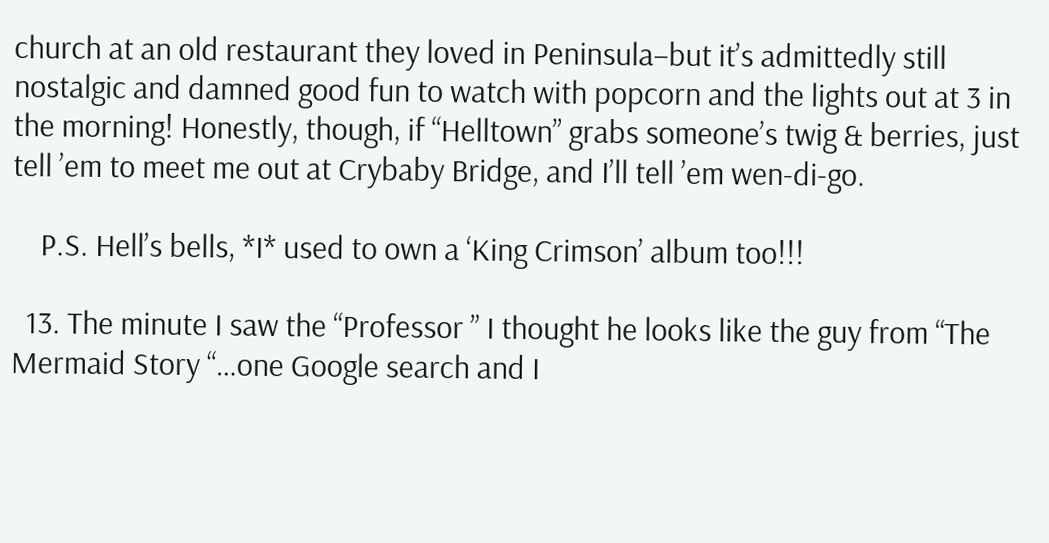church at an old restaurant they loved in Peninsula–but it’s admittedly still nostalgic and damned good fun to watch with popcorn and the lights out at 3 in the morning! Honestly, though, if “Helltown” grabs someone’s twig & berries, just tell ’em to meet me out at Crybaby Bridge, and I’ll tell ’em wen-di-go.

    P.S. Hell’s bells, *I* used to own a ‘King Crimson’ album too!!!

  13. The minute I saw the “Professor ” I thought he looks like the guy from “The Mermaid Story “…one Google search and I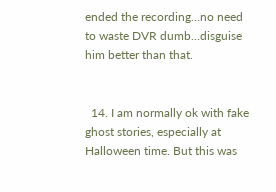ended the recording…no need to waste DVR dumb…disguise him better than that.


  14. I am normally ok with fake ghost stories, especially at Halloween time. But this was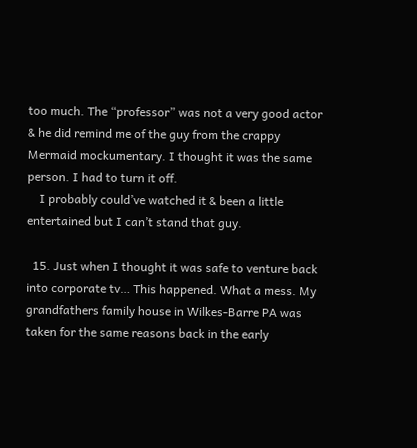too much. The “professor” was not a very good actor & he did remind me of the guy from the crappy Mermaid mockumentary. I thought it was the same person. I had to turn it off.
    I probably could’ve watched it & been a little entertained but I can’t stand that guy.

  15. Just when I thought it was safe to venture back into corporate tv… This happened. What a mess. My grandfathers family house in Wilkes-Barre PA was taken for the same reasons back in the early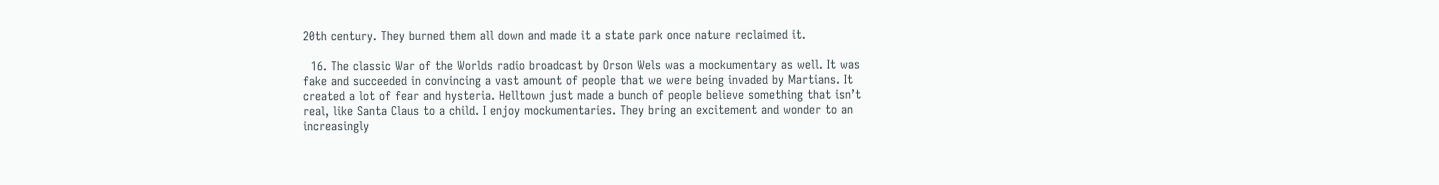20th century. They burned them all down and made it a state park once nature reclaimed it.

  16. The classic War of the Worlds radio broadcast by Orson Wels was a mockumentary as well. It was fake and succeeded in convincing a vast amount of people that we were being invaded by Martians. It created a lot of fear and hysteria. Helltown just made a bunch of people believe something that isn’t real, like Santa Claus to a child. I enjoy mockumentaries. They bring an excitement and wonder to an increasingly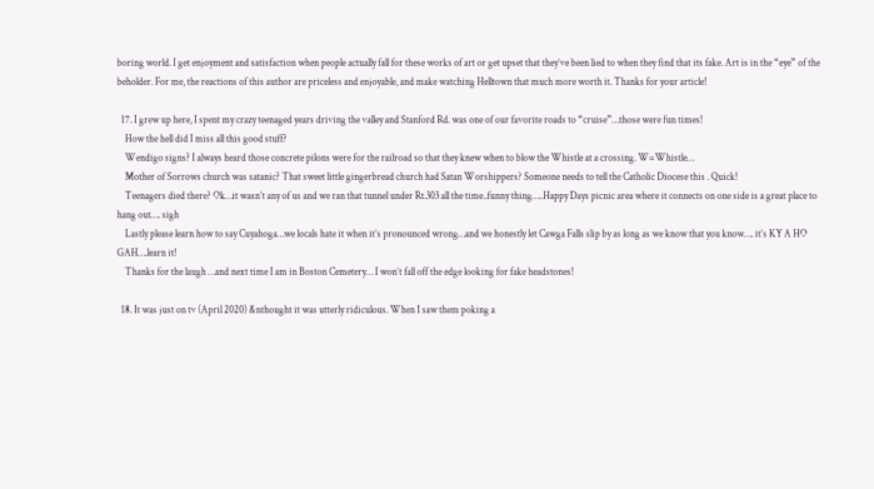boring world. I get enjoyment and satisfaction when people actually fall for these works of art or get upset that they’ve been lied to when they find that its fake. Art is in the “eye” of the beholder. For me, the reactions of this author are priceless and enjoyable, and make watching Helltown that much more worth it. Thanks for your article!

  17. I grew up here, I spent my crazy teenaged years driving the valley and Stanford Rd. was one of our favorite roads to “cruise”…those were fun times!
    How the hell did I miss all this good stuff?
    Wendigo signs? I always heard those concrete pilons were for the railroad so that they knew when to blow the Whistle at a crossing. W=Whistle…
    Mother of Sorrows church was satanic? That sweet little gingerbread church had Satan Worshippers? Someone needs to tell the Catholic Diocese this . Quick!
    Teenagers died there? Ok…it wasn’t any of us and we ran that tunnel under Rt.303 all the time..funny thing…..Happy Days picnic area where it connects on one side is a great place to hang out…. sigh
    Lastly please learn how to say Cuyahoga…we locals hate it when it’s pronounced wrong…and we honestly let Cawga Falls slip by as long as we know that you know…. it’s KY A HO GAH….learn it!
    Thanks for the laugh …and next time I am in Boston Cemetery… I won’t fall off the edge looking for fake headstones!

  18. It was just on tv (April 2020) &nthought it was utterly ridiculous. When I saw them poking a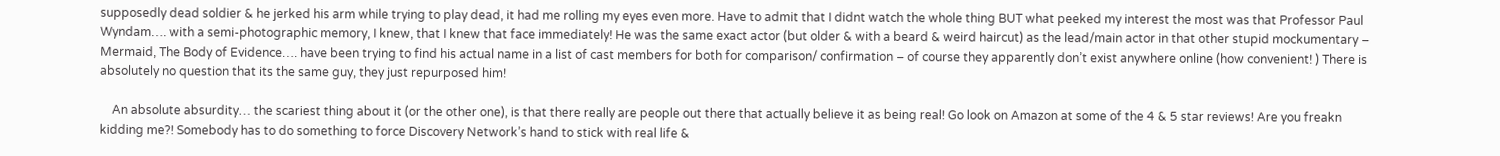supposedly dead soldier & he jerked his arm while trying to play dead, it had me rolling my eyes even more. Have to admit that I didnt watch the whole thing BUT what peeked my interest the most was that Professor Paul Wyndam…. with a semi-photographic memory, I knew, that I knew that face immediately! He was the same exact actor (but older & with a beard & weird haircut) as the lead/main actor in that other stupid mockumentary – Mermaid, The Body of Evidence…. have been trying to find his actual name in a list of cast members for both for comparison/ confirmation – of course they apparently don’t exist anywhere online (how convenient! ) There is absolutely no question that its the same guy, they just repurposed him!

    An absolute absurdity… the scariest thing about it (or the other one), is that there really are people out there that actually believe it as being real! Go look on Amazon at some of the 4 & 5 star reviews! Are you freakn kidding me?! Somebody has to do something to force Discovery Network’s hand to stick with real life &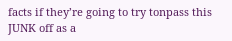facts if they’re going to try tonpass this JUNK off as a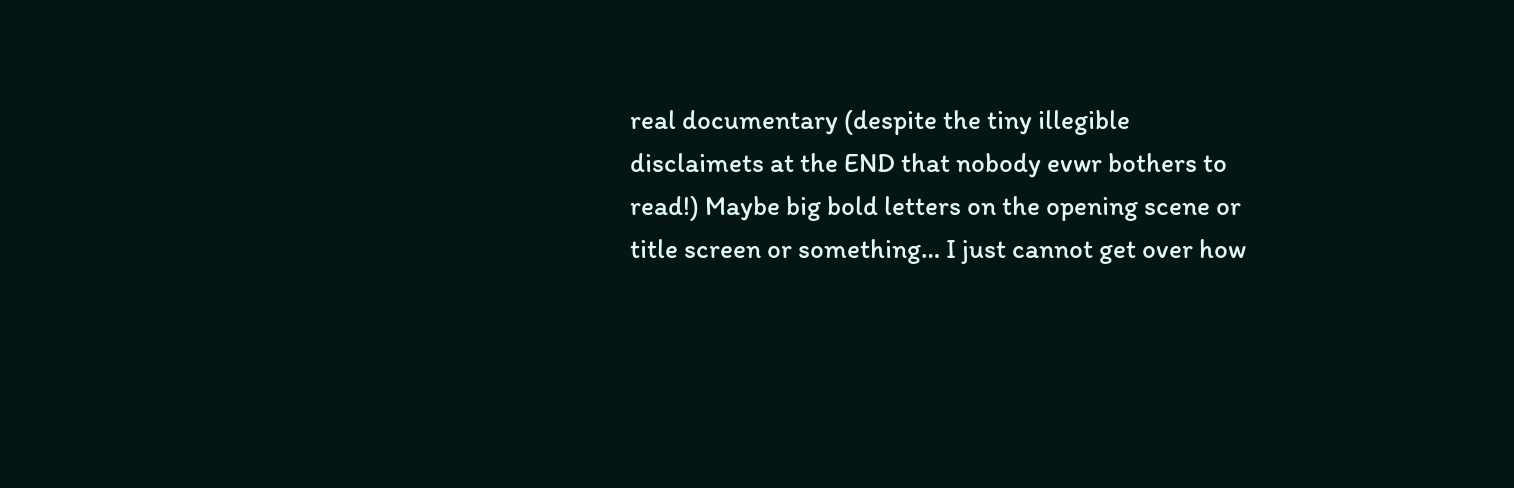real documentary (despite the tiny illegible disclaimets at the END that nobody evwr bothers to read!) Maybe big bold letters on the opening scene or title screen or something… I just cannot get over how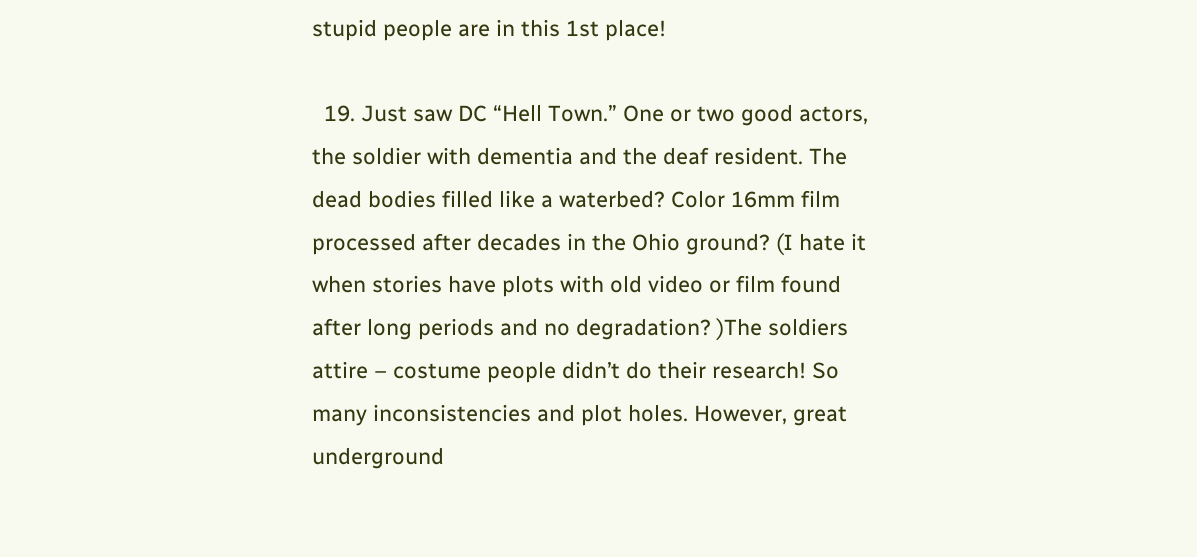stupid people are in this 1st place!

  19. Just saw DC “Hell Town.” One or two good actors, the soldier with dementia and the deaf resident. The dead bodies filled like a waterbed? Color 16mm film processed after decades in the Ohio ground? (I hate it when stories have plots with old video or film found after long periods and no degradation? )The soldiers attire – costume people didn’t do their research! So many inconsistencies and plot holes. However, great underground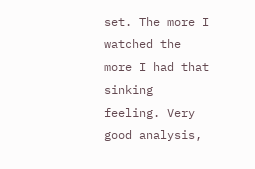set. The more I watched the more I had that sinking feeling. Very good analysis,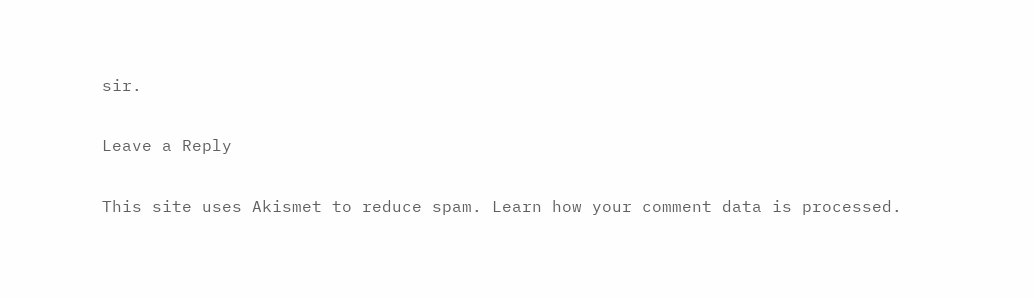sir.

Leave a Reply

This site uses Akismet to reduce spam. Learn how your comment data is processed.